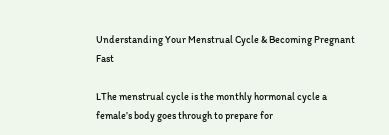Understanding Your Menstrual Cycle & Becoming Pregnant Fast

LThe menstrual cycle is the monthly hormonal cycle a female’s body goes through to prepare for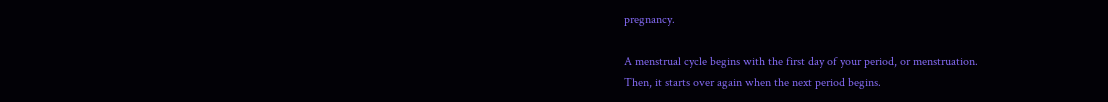pregnancy.

A menstrual cycle begins with the first day of your period, or menstruation.
Then, it starts over again when the next period begins.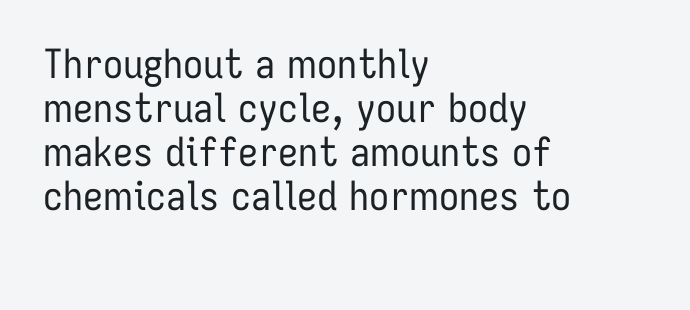Throughout a monthly menstrual cycle, your body makes different amounts of chemicals called hormones to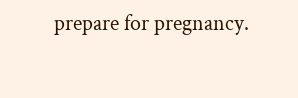prepare for pregnancy.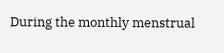During the monthly menstrual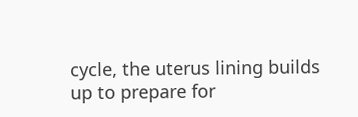cycle, the uterus lining builds up to prepare for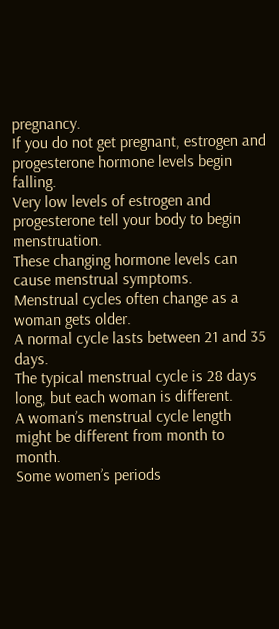pregnancy.
If you do not get pregnant, estrogen and progesterone hormone levels begin falling.
Very low levels of estrogen and progesterone tell your body to begin menstruation.
These changing hormone levels can cause menstrual symptoms.
Menstrual cycles often change as a woman gets older.
A normal cycle lasts between 21 and 35 days.
The typical menstrual cycle is 28 days long, but each woman is different.
A woman’s menstrual cycle length might be different from month to month.
Some women’s periods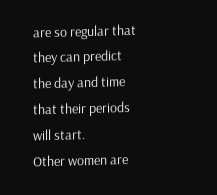are so regular that they can predict the day and time that their periods will start.
Other women are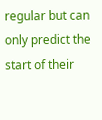regular but can only predict the start of their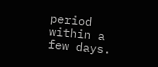period within a few days.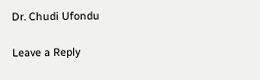Dr. Chudi Ufondu

Leave a Reply